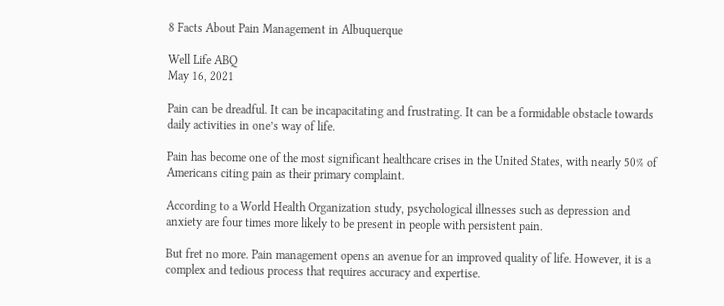8 Facts About Pain Management in Albuquerque

Well Life ABQ
May 16, 2021

Pain can be dreadful. It can be incapacitating and frustrating. It can be a formidable obstacle towards daily activities in one’s way of life.

Pain has become one of the most significant healthcare crises in the United States, with nearly 50% of Americans citing pain as their primary complaint.

According to a World Health Organization study, psychological illnesses such as depression and anxiety are four times more likely to be present in people with persistent pain.

But fret no more. Pain management opens an avenue for an improved quality of life. However, it is a complex and tedious process that requires accuracy and expertise.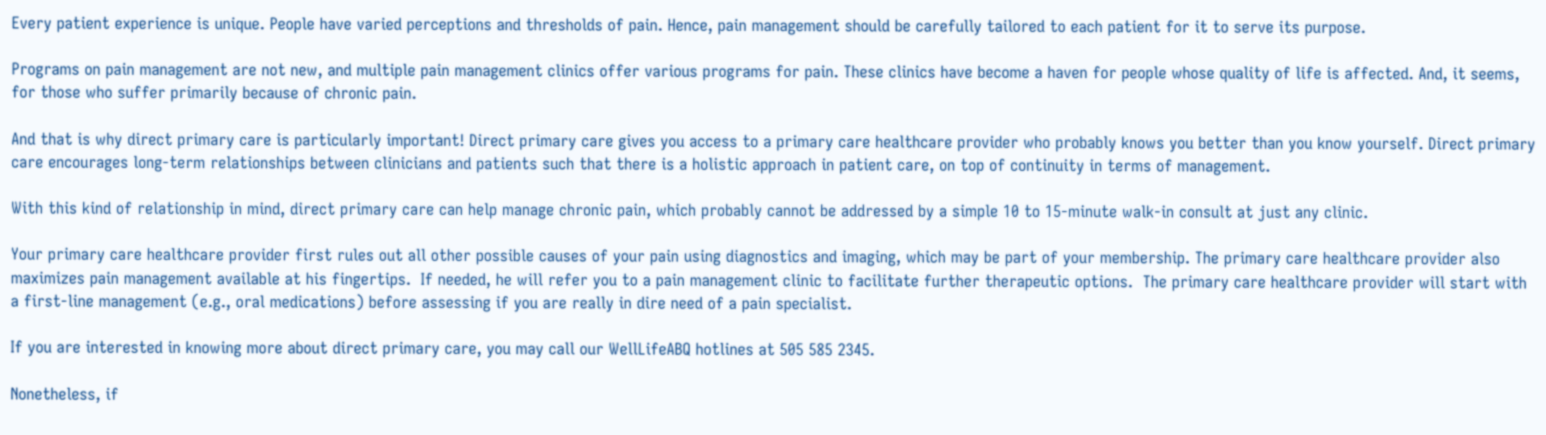Every patient experience is unique. People have varied perceptions and thresholds of pain. Hence, pain management should be carefully tailored to each patient for it to serve its purpose.

Programs on pain management are not new, and multiple pain management clinics offer various programs for pain. These clinics have become a haven for people whose quality of life is affected. And, it seems, for those who suffer primarily because of chronic pain.

And that is why direct primary care is particularly important! Direct primary care gives you access to a primary care healthcare provider who probably knows you better than you know yourself. Direct primary care encourages long-term relationships between clinicians and patients such that there is a holistic approach in patient care, on top of continuity in terms of management.

With this kind of relationship in mind, direct primary care can help manage chronic pain, which probably cannot be addressed by a simple 10 to 15-minute walk-in consult at just any clinic.

Your primary care healthcare provider first rules out all other possible causes of your pain using diagnostics and imaging, which may be part of your membership. The primary care healthcare provider also maximizes pain management available at his fingertips.  If needed, he will refer you to a pain management clinic to facilitate further therapeutic options.  The primary care healthcare provider will start with a first-line management (e.g., oral medications) before assessing if you are really in dire need of a pain specialist.

If you are interested in knowing more about direct primary care, you may call our WellLifeABQ hotlines at 505 585 2345.

Nonetheless, if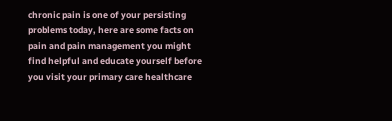chronic pain is one of your persisting problems today, here are some facts on pain and pain management you might find helpful and educate yourself before you visit your primary care healthcare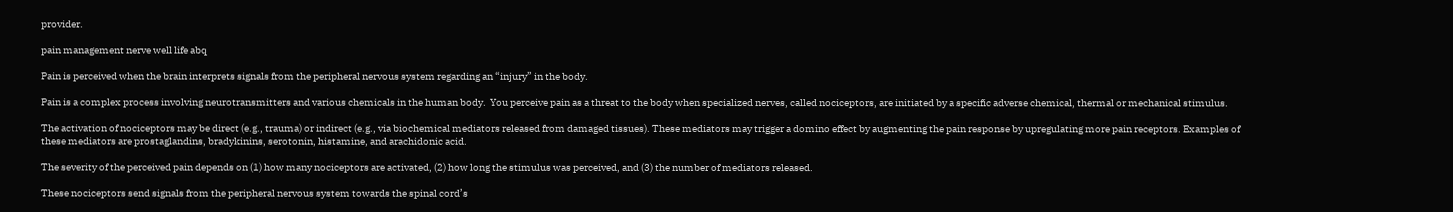provider.

pain management nerve well life abq

Pain is perceived when the brain interprets signals from the peripheral nervous system regarding an “injury” in the body.

Pain is a complex process involving neurotransmitters and various chemicals in the human body.  You perceive pain as a threat to the body when specialized nerves, called nociceptors, are initiated by a specific adverse chemical, thermal or mechanical stimulus.

The activation of nociceptors may be direct (e.g., trauma) or indirect (e.g., via biochemical mediators released from damaged tissues). These mediators may trigger a domino effect by augmenting the pain response by upregulating more pain receptors. Examples of these mediators are prostaglandins, bradykinins, serotonin, histamine, and arachidonic acid.

The severity of the perceived pain depends on (1) how many nociceptors are activated, (2) how long the stimulus was perceived, and (3) the number of mediators released.

These nociceptors send signals from the peripheral nervous system towards the spinal cord’s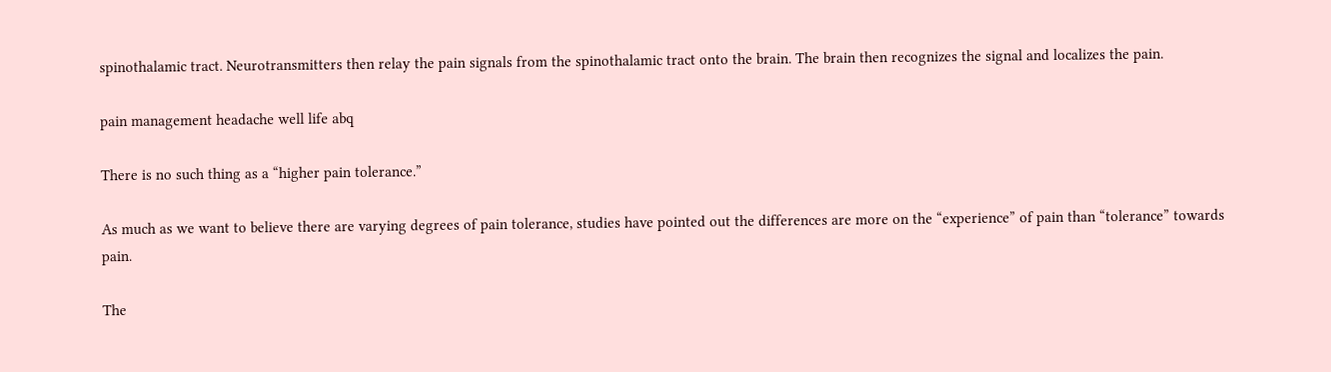spinothalamic tract. Neurotransmitters then relay the pain signals from the spinothalamic tract onto the brain. The brain then recognizes the signal and localizes the pain.

pain management headache well life abq

There is no such thing as a “higher pain tolerance.”

As much as we want to believe there are varying degrees of pain tolerance, studies have pointed out the differences are more on the “experience” of pain than “tolerance” towards pain.

The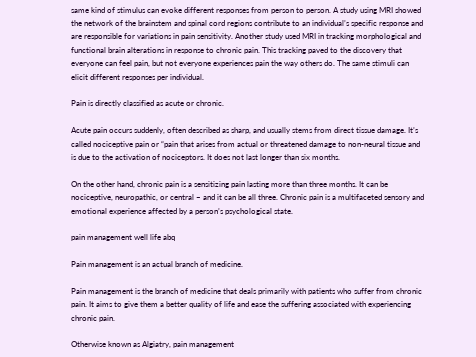same kind of stimulus can evoke different responses from person to person. A study using MRI showed the network of the brainstem and spinal cord regions contribute to an individual’s specific response and are responsible for variations in pain sensitivity. Another study used MRI in tracking morphological and functional brain alterations in response to chronic pain. This tracking paved to the discovery that everyone can feel pain, but not everyone experiences pain the way others do. The same stimuli can elicit different responses per individual.

Pain is directly classified as acute or chronic.

Acute pain occurs suddenly, often described as sharp, and usually stems from direct tissue damage. It’s called nociceptive pain or “pain that arises from actual or threatened damage to non-neural tissue and is due to the activation of nociceptors. It does not last longer than six months.

On the other hand, chronic pain is a sensitizing pain lasting more than three months. It can be nociceptive, neuropathic, or central – and it can be all three. Chronic pain is a multifaceted sensory and emotional experience affected by a person’s psychological state.

pain management well life abq

Pain management is an actual branch of medicine.

Pain management is the branch of medicine that deals primarily with patients who suffer from chronic pain. It aims to give them a better quality of life and ease the suffering associated with experiencing chronic pain.

Otherwise known as Algiatry, pain management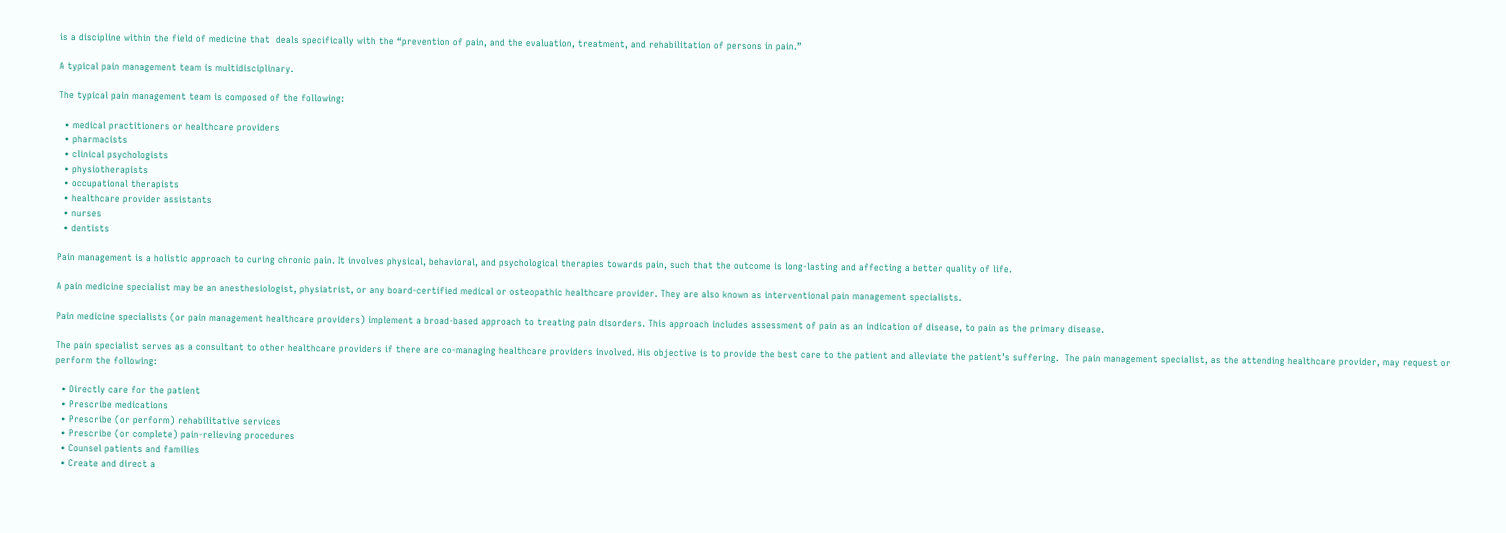is a discipline within the field of medicine that  deals specifically with the “prevention of pain, and the evaluation, treatment, and rehabilitation of persons in pain.”

A typical pain management team is multidisciplinary.

The typical pain management team is composed of the following:

  • medical practitioners or healthcare providers
  • pharmacists
  • clinical psychologists
  • physiotherapists
  • occupational therapists
  • healthcare provider assistants
  • nurses
  • dentists

Pain management is a holistic approach to curing chronic pain. It involves physical, behavioral, and psychological therapies towards pain, such that the outcome is long-lasting and affecting a better quality of life.

A pain medicine specialist may be an anesthesiologist, physiatrist, or any board-certified medical or osteopathic healthcare provider. They are also known as interventional pain management specialists.

Pain medicine specialists (or pain management healthcare providers) implement a broad-based approach to treating pain disorders. This approach includes assessment of pain as an indication of disease, to pain as the primary disease.

The pain specialist serves as a consultant to other healthcare providers if there are co-managing healthcare providers involved. His objective is to provide the best care to the patient and alleviate the patient’s suffering.  The pain management specialist, as the attending healthcare provider, may request or perform the following:

  • Directly care for the patient
  • Prescribe medications
  • Prescribe (or perform) rehabilitative services
  • Prescribe (or complete) pain-relieving procedures
  • Counsel patients and families
  • Create and direct a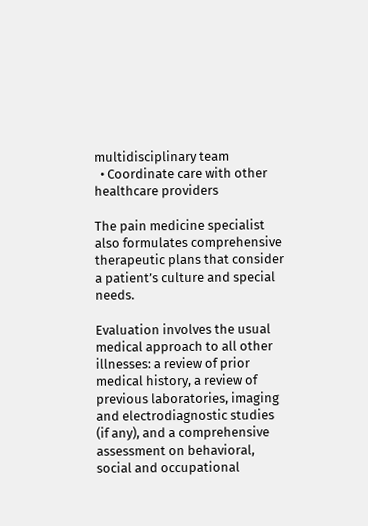multidisciplinary team
  • Coordinate care with other healthcare providers

The pain medicine specialist also formulates comprehensive therapeutic plans that consider a patient’s culture and special needs.

Evaluation involves the usual medical approach to all other illnesses: a review of prior medical history, a review of previous laboratories, imaging and electrodiagnostic studies (if any), and a comprehensive assessment on behavioral, social and occupational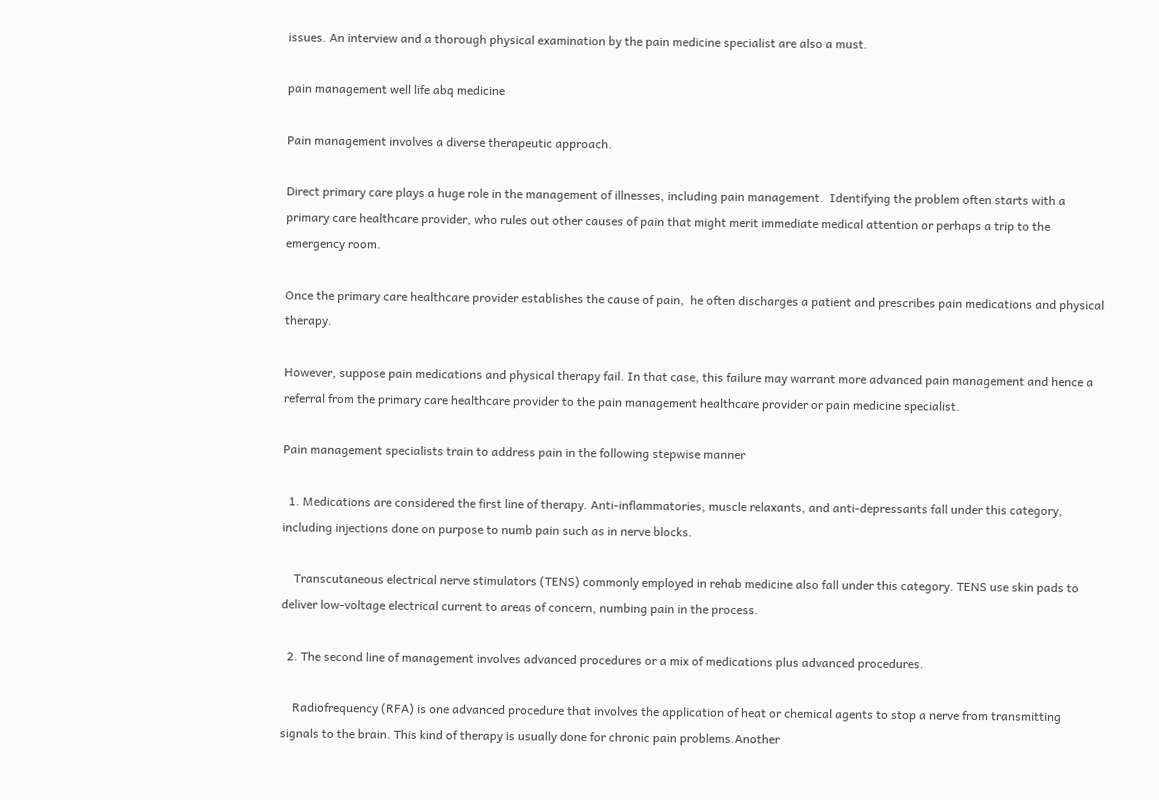issues. An interview and a thorough physical examination by the pain medicine specialist are also a must.

pain management well life abq medicine

Pain management involves a diverse therapeutic approach.

Direct primary care plays a huge role in the management of illnesses, including pain management.  Identifying the problem often starts with a primary care healthcare provider, who rules out other causes of pain that might merit immediate medical attention or perhaps a trip to the emergency room.

Once the primary care healthcare provider establishes the cause of pain,  he often discharges a patient and prescribes pain medications and physical therapy.

However, suppose pain medications and physical therapy fail. In that case, this failure may warrant more advanced pain management and hence a referral from the primary care healthcare provider to the pain management healthcare provider or pain medicine specialist.

Pain management specialists train to address pain in the following stepwise manner

  1. Medications are considered the first line of therapy. Anti-inflammatories, muscle relaxants, and anti-depressants fall under this category, including injections done on purpose to numb pain such as in nerve blocks.

    Transcutaneous electrical nerve stimulators (TENS) commonly employed in rehab medicine also fall under this category. TENS use skin pads to deliver low-voltage electrical current to areas of concern, numbing pain in the process.

  2. The second line of management involves advanced procedures or a mix of medications plus advanced procedures.

    Radiofrequency (RFA) is one advanced procedure that involves the application of heat or chemical agents to stop a nerve from transmitting signals to the brain. This kind of therapy is usually done for chronic pain problems.Another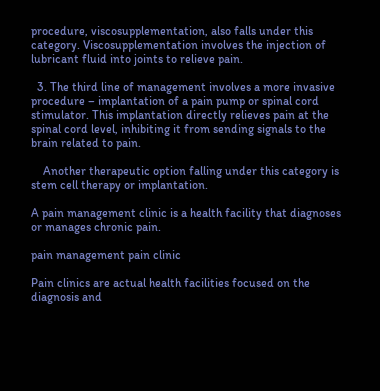procedure, viscosupplementation, also falls under this category. Viscosupplementation involves the injection of lubricant fluid into joints to relieve pain.

  3. The third line of management involves a more invasive procedure – implantation of a pain pump or spinal cord stimulator. This implantation directly relieves pain at the spinal cord level, inhibiting it from sending signals to the brain related to pain.

    Another therapeutic option falling under this category is stem cell therapy or implantation.

A pain management clinic is a health facility that diagnoses or manages chronic pain.

pain management pain clinic

Pain clinics are actual health facilities focused on the diagnosis and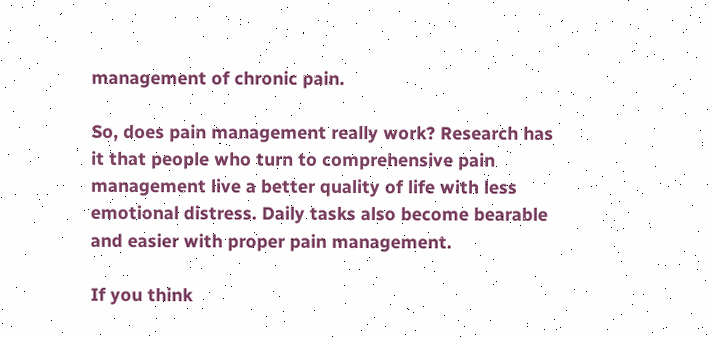management of chronic pain.

So, does pain management really work? Research has it that people who turn to comprehensive pain management live a better quality of life with less emotional distress. Daily tasks also become bearable and easier with proper pain management.

If you think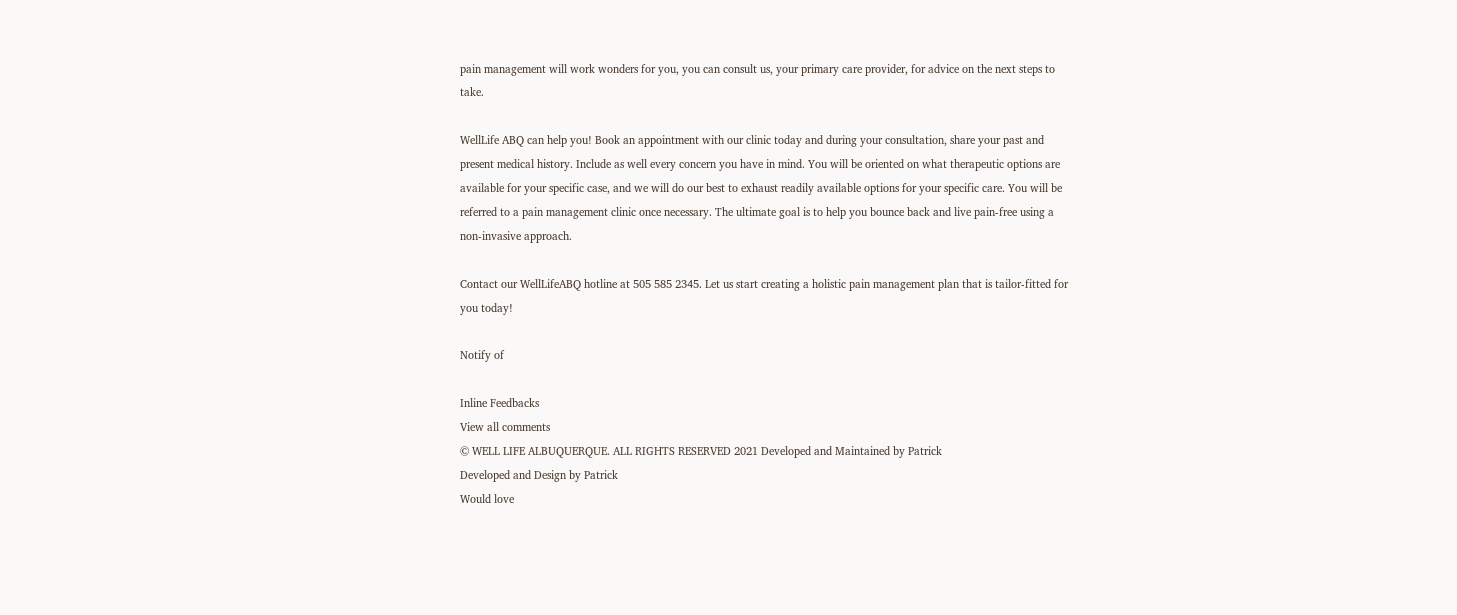pain management will work wonders for you, you can consult us, your primary care provider, for advice on the next steps to take.

WellLife ABQ can help you! Book an appointment with our clinic today and during your consultation, share your past and present medical history. Include as well every concern you have in mind. You will be oriented on what therapeutic options are available for your specific case, and we will do our best to exhaust readily available options for your specific care. You will be referred to a pain management clinic once necessary. The ultimate goal is to help you bounce back and live pain-free using a non-invasive approach.

Contact our WellLifeABQ hotline at 505 585 2345. Let us start creating a holistic pain management plan that is tailor-fitted for you today!

Notify of

Inline Feedbacks
View all comments
© WELL LIFE ALBUQUERQUE. ALL RIGHTS RESERVED 2021 Developed and Maintained by Patrick
Developed and Design by Patrick
Would love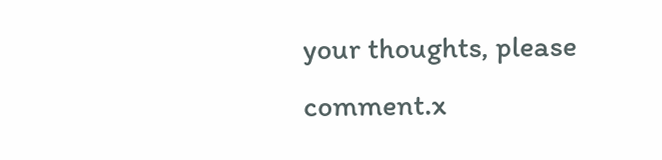your thoughts, please comment.x